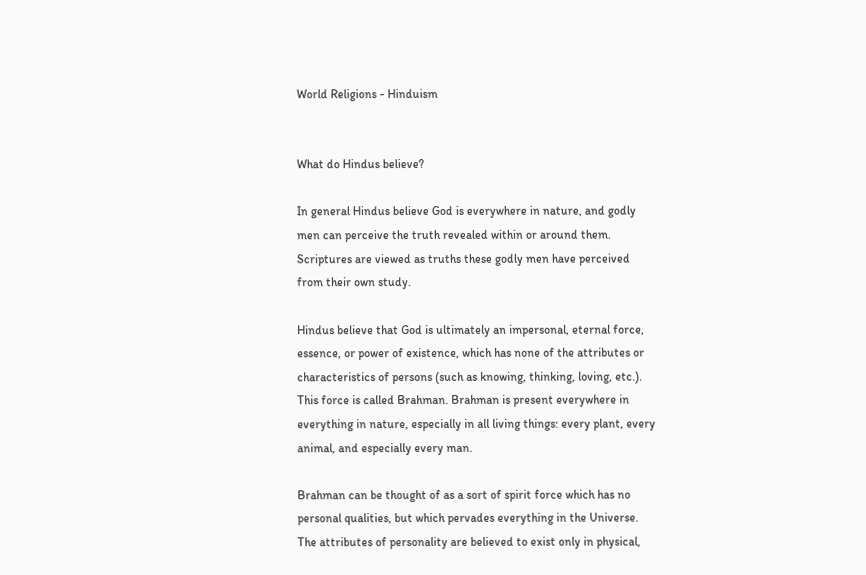World Religions - Hinduism


What do Hindus believe?

In general Hindus believe God is everywhere in nature, and godly men can perceive the truth revealed within or around them. Scriptures are viewed as truths these godly men have perceived from their own study.

Hindus believe that God is ultimately an impersonal, eternal force, essence, or power of existence, which has none of the attributes or characteristics of persons (such as knowing, thinking, loving, etc.). This force is called Brahman. Brahman is present everywhere in everything in nature, especially in all living things: every plant, every animal, and especially every man.

Brahman can be thought of as a sort of spirit force which has no personal qualities, but which pervades everything in the Universe. The attributes of personality are believed to exist only in physical,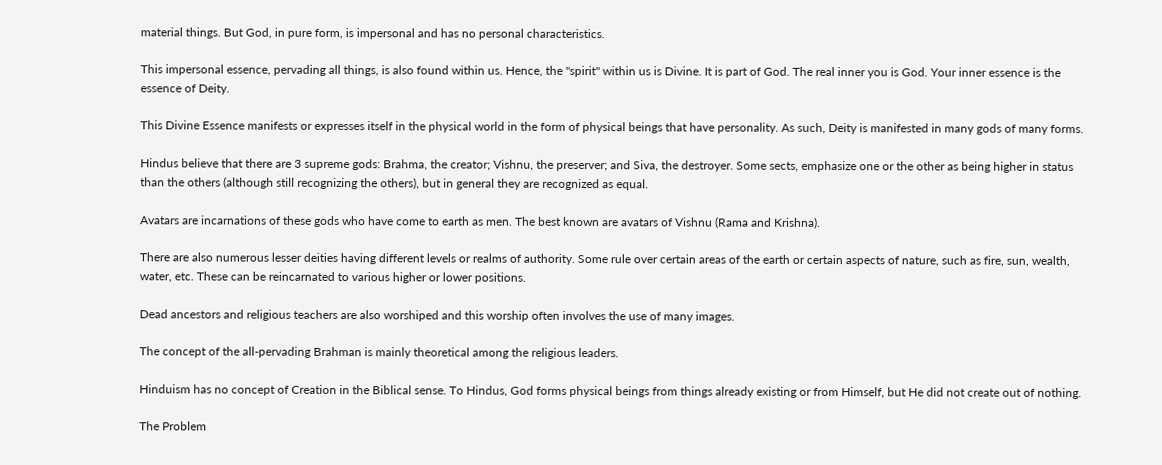material things. But God, in pure form, is impersonal and has no personal characteristics.

This impersonal essence, pervading all things, is also found within us. Hence, the "spirit" within us is Divine. It is part of God. The real inner you is God. Your inner essence is the essence of Deity.

This Divine Essence manifests or expresses itself in the physical world in the form of physical beings that have personality. As such, Deity is manifested in many gods of many forms.

Hindus believe that there are 3 supreme gods: Brahma, the creator; Vishnu, the preserver; and Siva, the destroyer. Some sects, emphasize one or the other as being higher in status than the others (although still recognizing the others), but in general they are recognized as equal.

Avatars are incarnations of these gods who have come to earth as men. The best known are avatars of Vishnu (Rama and Krishna).

There are also numerous lesser deities having different levels or realms of authority. Some rule over certain areas of the earth or certain aspects of nature, such as fire, sun, wealth, water, etc. These can be reincarnated to various higher or lower positions.

Dead ancestors and religious teachers are also worshiped and this worship often involves the use of many images.

The concept of the all-pervading Brahman is mainly theoretical among the religious leaders.

Hinduism has no concept of Creation in the Biblical sense. To Hindus, God forms physical beings from things already existing or from Himself, but He did not create out of nothing.

The Problem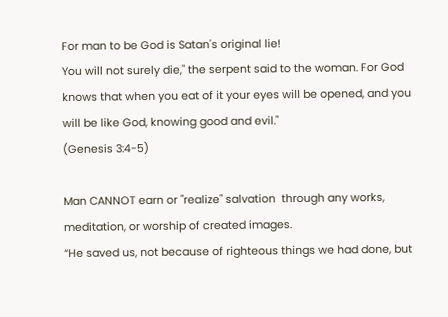For man to be God is Satan's original lie!
You will not surely die," the serpent said to the woman. For God knows that when you eat of it your eyes will be opened, and you will be like God, knowing good and evil."
(Genesis 3:4-5)

Man CANNOT earn or "realize" salvation  through any works, meditation, or worship of created images.
“He saved us, not because of righteous things we had done, but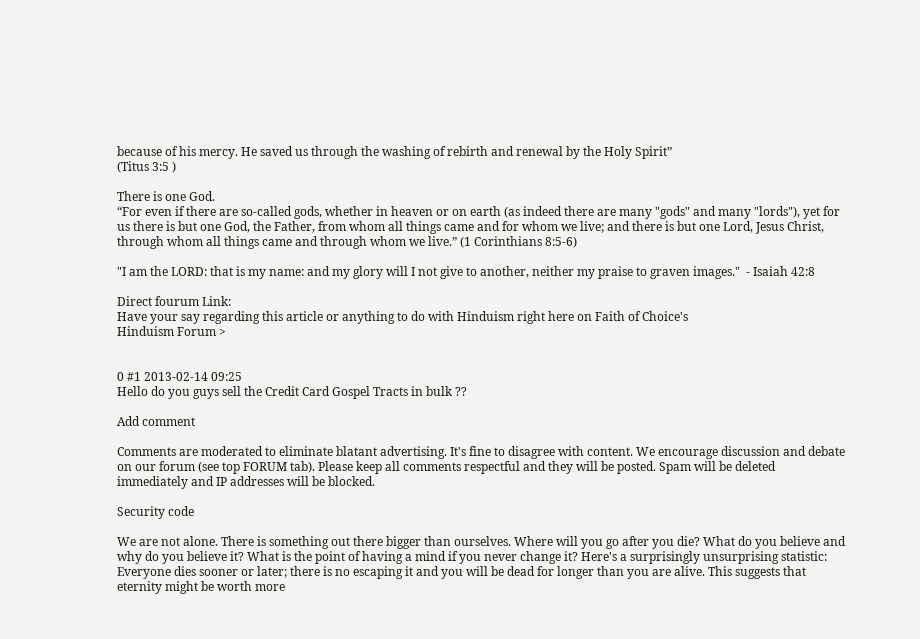because of his mercy. He saved us through the washing of rebirth and renewal by the Holy Spirit”
(Titus 3:5 )

There is one God.
“For even if there are so-called gods, whether in heaven or on earth (as indeed there are many "gods" and many "lords"), yet for us there is but one God, the Father, from whom all things came and for whom we live; and there is but one Lord, Jesus Christ, through whom all things came and through whom we live.” (1 Corinthians 8:5-6)

"I am the LORD: that is my name: and my glory will I not give to another, neither my praise to graven images."  - Isaiah 42:8

Direct fourum Link:
Have your say regarding this article or anything to do with Hinduism right here on Faith of Choice's
Hinduism Forum >


0 #1 2013-02-14 09:25
Hello do you guys sell the Credit Card Gospel Tracts in bulk ??

Add comment

Comments are moderated to eliminate blatant advertising. It's fine to disagree with content. We encourage discussion and debate on our forum (see top FORUM tab). Please keep all comments respectful and they will be posted. Spam will be deleted immediately and IP addresses will be blocked.

Security code

We are not alone. There is something out there bigger than ourselves. Where will you go after you die? What do you believe and why do you believe it? What is the point of having a mind if you never change it? Here's a surprisingly unsurprising statistic: Everyone dies sooner or later; there is no escaping it and you will be dead for longer than you are alive. This suggests that eternity might be worth more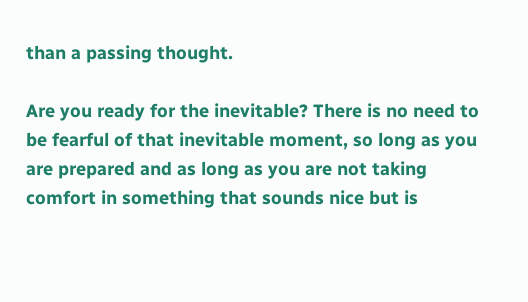than a passing thought.

Are you ready for the inevitable? There is no need to be fearful of that inevitable moment, so long as you are prepared and as long as you are not taking comfort in something that sounds nice but is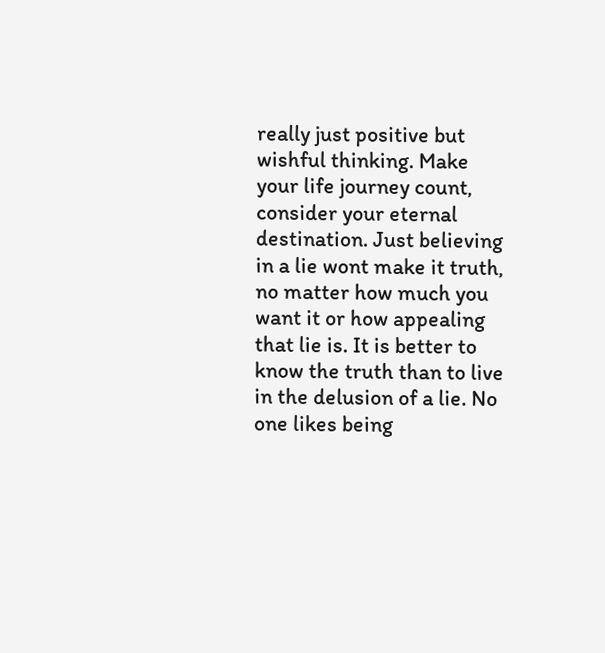really just positive but wishful thinking. Make your life journey count, consider your eternal destination. Just believing in a lie wont make it truth, no matter how much you want it or how appealing that lie is. It is better to know the truth than to live in the delusion of a lie. No one likes being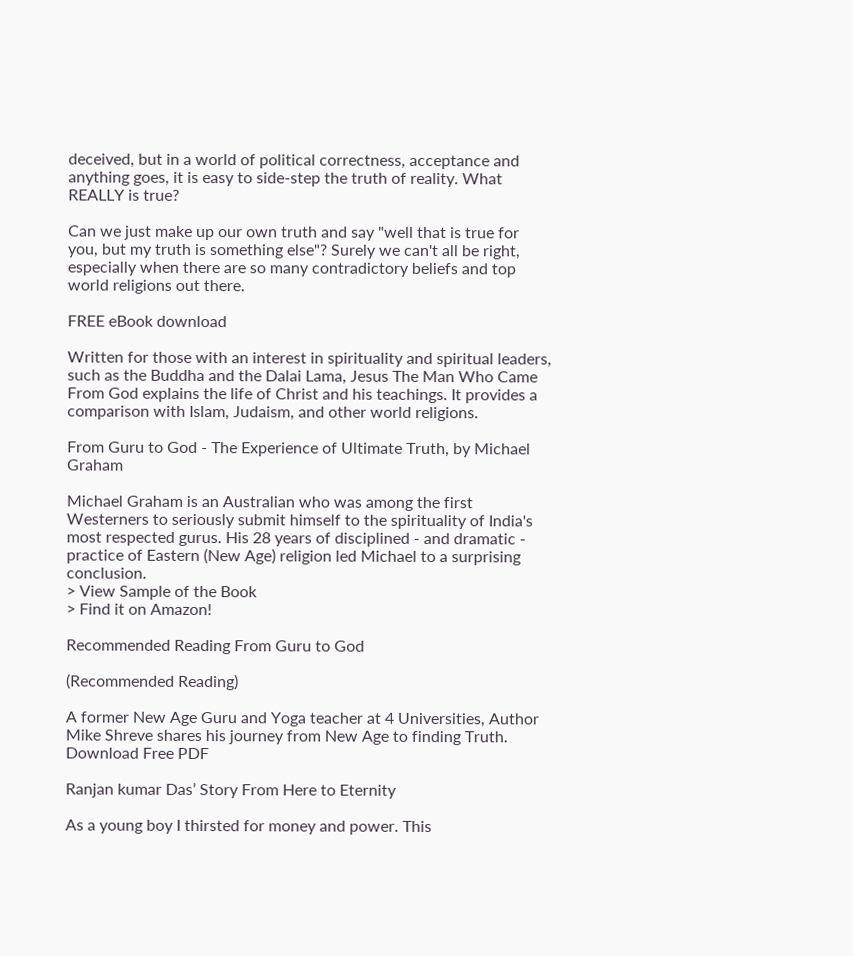deceived, but in a world of political correctness, acceptance and anything goes, it is easy to side-step the truth of reality. What REALLY is true?

Can we just make up our own truth and say "well that is true for you, but my truth is something else"? Surely we can't all be right, especially when there are so many contradictory beliefs and top world religions out there.

FREE eBook download

Written for those with an interest in spirituality and spiritual leaders, such as the Buddha and the Dalai Lama, Jesus The Man Who Came From God explains the life of Christ and his teachings. It provides a comparison with Islam, Judaism, and other world religions.

From Guru to God - The Experience of Ultimate Truth, by Michael Graham

Michael Graham is an Australian who was among the first Westerners to seriously submit himself to the spirituality of India's most respected gurus. His 28 years of disciplined - and dramatic - practice of Eastern (New Age) religion led Michael to a surprising conclusion.
> View Sample of the Book
> Find it on Amazon!

Recommended Reading From Guru to God

(Recommended Reading)

A former New Age Guru and Yoga teacher at 4 Universities, Author Mike Shreve shares his journey from New Age to finding Truth.  Download Free PDF

Ranjan kumar Das’ Story From Here to Eternity

As a young boy I thirsted for money and power. This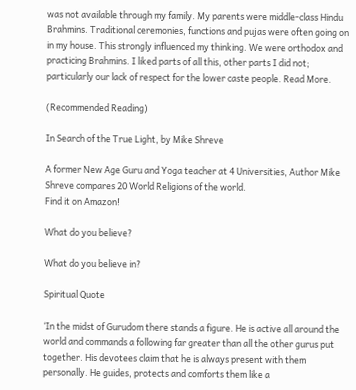was not available through my family. My parents were middle-class Hindu Brahmins. Traditional ceremonies, functions and pujas were often going on in my house. This strongly influenced my thinking. We were orthodox and practicing Brahmins. I liked parts of all this, other parts I did not; particularly our lack of respect for the lower caste people. Read More.

(Recommended Reading)

In Search of the True Light, by Mike Shreve

A former New Age Guru and Yoga teacher at 4 Universities, Author Mike Shreve compares 20 World Religions of the world.
Find it on Amazon!

What do you believe?

What do you believe in?

Spiritual Quote

‘In the midst of Gurudom there stands a figure. He is active all around the world and commands a following far greater than all the other gurus put together. His devotees claim that he is always present with them personally. He guides, protects and comforts them like a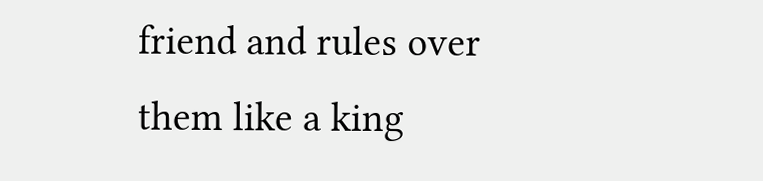friend and rules over them like a king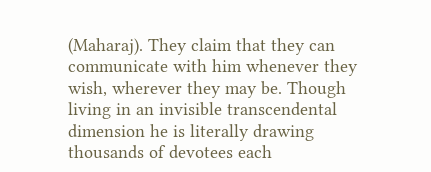(Maharaj). They claim that they can communicate with him whenever they wish, wherever they may be. Though living in an invisible transcendental dimension he is literally drawing thousands of devotees each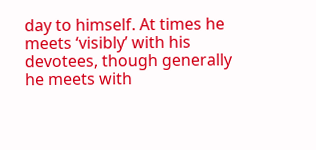day to himself. At times he meets ‘visibly’ with his devotees, though generally he meets with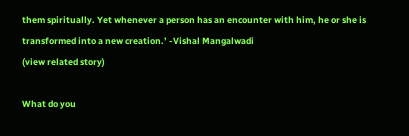them spiritually. Yet whenever a person has an encounter with him, he or she is transformed into a new creation.’ -Vishal Mangalwadi
(view related story)

What do you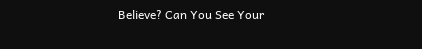Believe? Can You See Your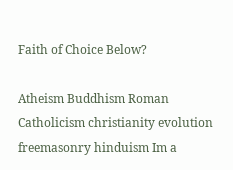Faith of Choice Below?

Atheism Buddhism Roman Catholicism christianity evolution freemasonry hinduism Im a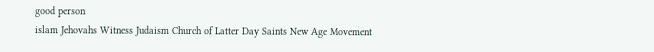good person
islam Jehovahs Witness Judaism Church of Latter Day Saints New Age Movement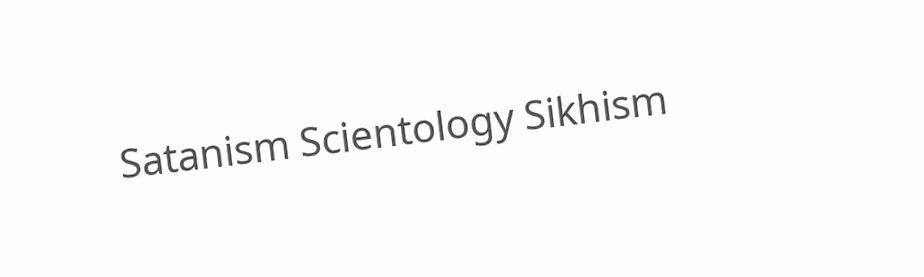Satanism Scientology Sikhism